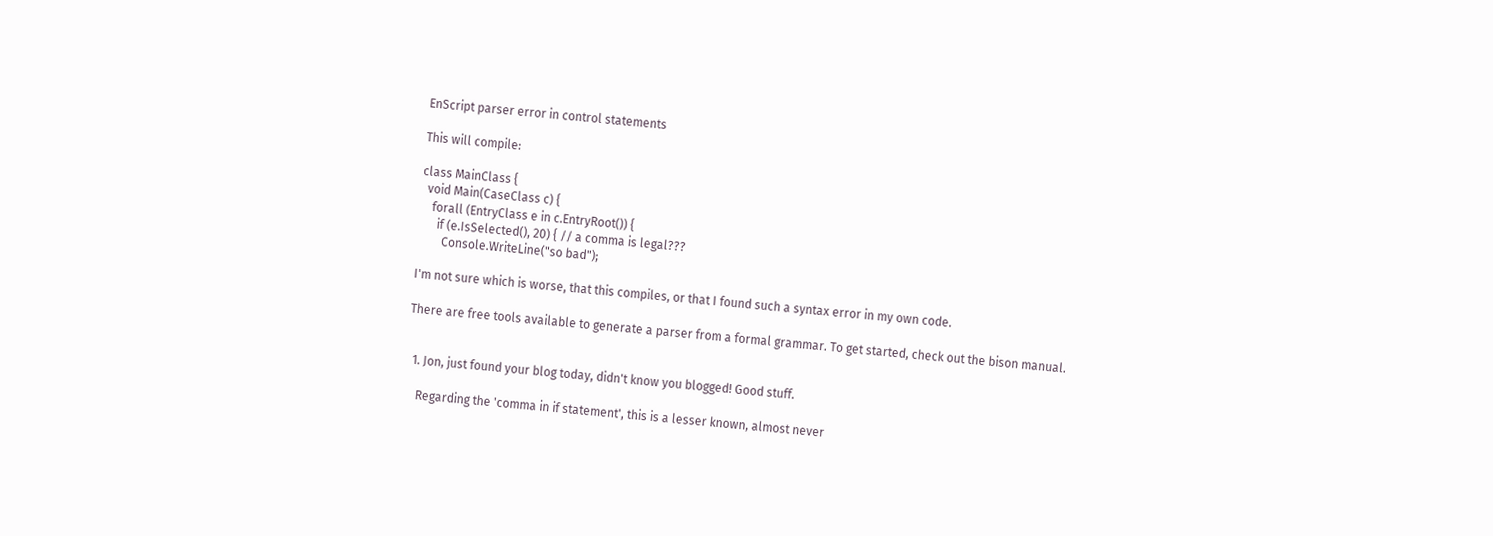EnScript parser error in control statements

This will compile:

class MainClass {
  void Main(CaseClass c) {
    forall (EntryClass e in c.EntryRoot()) {
      if (e.IsSelected(), 20) { // a comma is legal???
        Console.WriteLine("so bad");

I'm not sure which is worse, that this compiles, or that I found such a syntax error in my own code.

There are free tools available to generate a parser from a formal grammar. To get started, check out the bison manual.


  1. Jon, just found your blog today, didn't know you blogged! Good stuff.

    Regarding the 'comma in if statement', this is a lesser known, almost never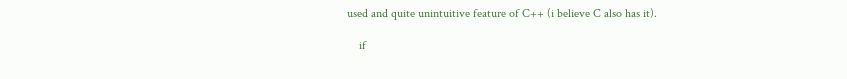used and quite unintuitive feature of C++ (i believe C also has it).

    if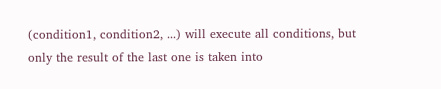(condition1, condition2, ...) will execute all conditions, but only the result of the last one is taken into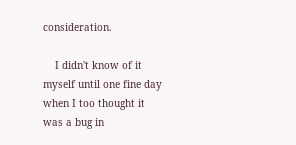consideration.

    I didn't know of it myself until one fine day when I too thought it was a bug in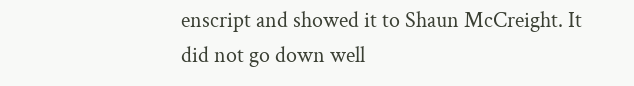enscript and showed it to Shaun McCreight. It did not go down well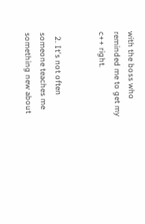with the boss who reminded me to get my c++ right.


  2. It's not often someone teaches me something new about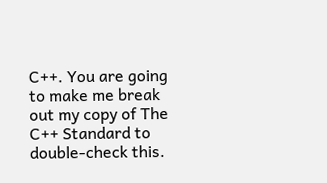C++. You are going to make me break out my copy of The C++ Standard to double-check this.